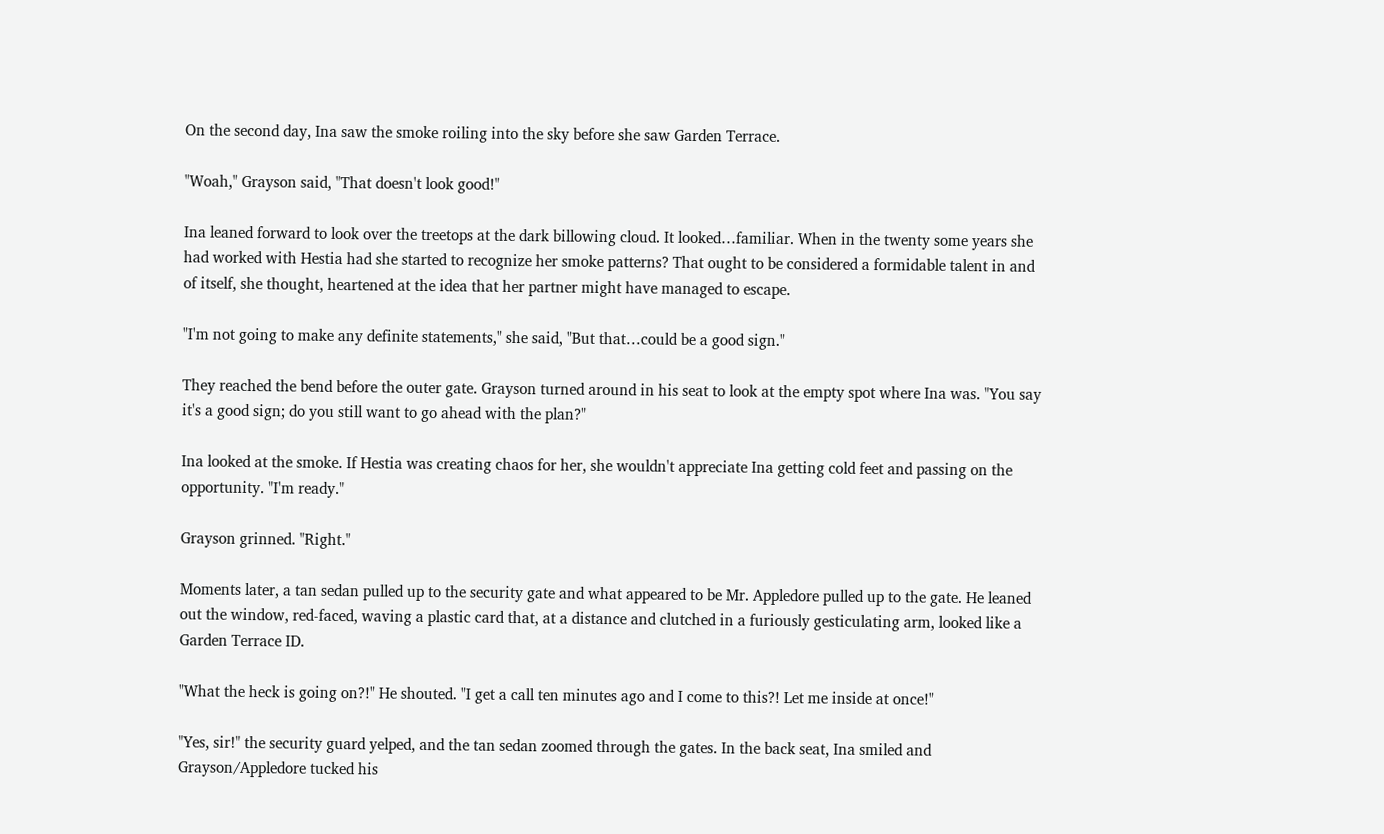On the second day, Ina saw the smoke roiling into the sky before she saw Garden Terrace.

"Woah," Grayson said, "That doesn't look good!"

Ina leaned forward to look over the treetops at the dark billowing cloud. It looked…familiar. When in the twenty some years she had worked with Hestia had she started to recognize her smoke patterns? That ought to be considered a formidable talent in and of itself, she thought, heartened at the idea that her partner might have managed to escape.

"I'm not going to make any definite statements," she said, "But that…could be a good sign."

They reached the bend before the outer gate. Grayson turned around in his seat to look at the empty spot where Ina was. "You say it's a good sign; do you still want to go ahead with the plan?"

Ina looked at the smoke. If Hestia was creating chaos for her, she wouldn't appreciate Ina getting cold feet and passing on the opportunity. "I'm ready."

Grayson grinned. "Right."

Moments later, a tan sedan pulled up to the security gate and what appeared to be Mr. Appledore pulled up to the gate. He leaned out the window, red-faced, waving a plastic card that, at a distance and clutched in a furiously gesticulating arm, looked like a Garden Terrace ID.

"What the heck is going on?!" He shouted. "I get a call ten minutes ago and I come to this?! Let me inside at once!"

"Yes, sir!" the security guard yelped, and the tan sedan zoomed through the gates. In the back seat, Ina smiled and Grayson/Appledore tucked his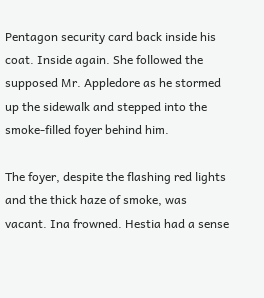Pentagon security card back inside his coat. Inside again. She followed the supposed Mr. Appledore as he stormed up the sidewalk and stepped into the smoke-filled foyer behind him.

The foyer, despite the flashing red lights and the thick haze of smoke, was vacant. Ina frowned. Hestia had a sense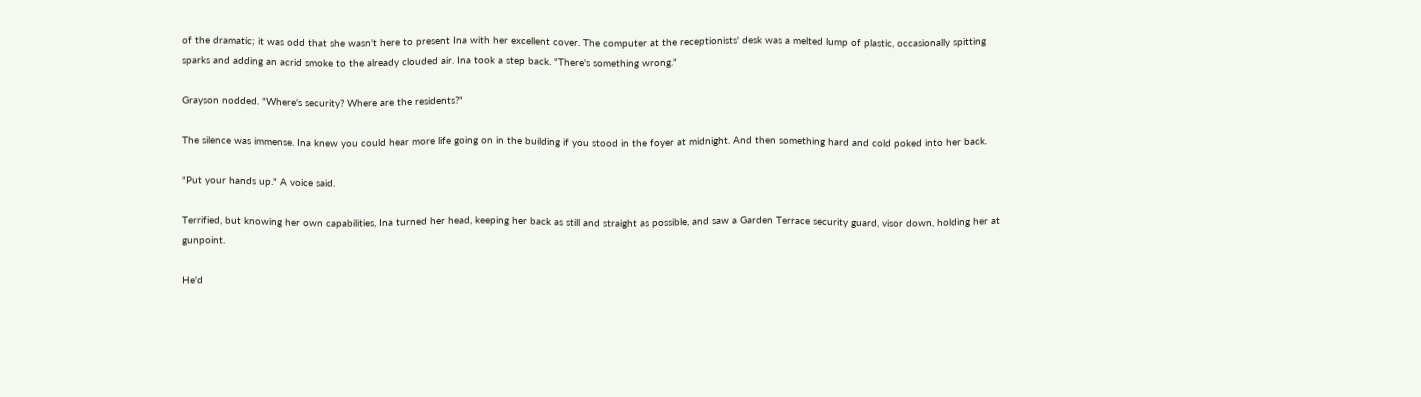of the dramatic; it was odd that she wasn't here to present Ina with her excellent cover. The computer at the receptionists' desk was a melted lump of plastic, occasionally spitting sparks and adding an acrid smoke to the already clouded air. Ina took a step back. "There's something wrong."

Grayson nodded. "Where's security? Where are the residents?"

The silence was immense. Ina knew you could hear more life going on in the building if you stood in the foyer at midnight. And then something hard and cold poked into her back.

"Put your hands up." A voice said.

Terrified, but knowing her own capabilities, Ina turned her head, keeping her back as still and straight as possible, and saw a Garden Terrace security guard, visor down, holding her at gunpoint.

He'd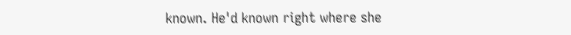known. He'd known right where she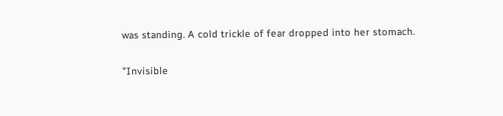was standing. A cold trickle of fear dropped into her stomach.

"Invisible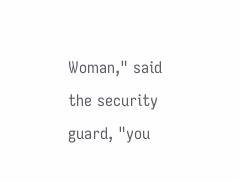Woman," said the security guard, "you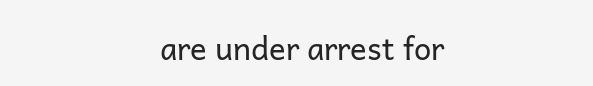are under arrest for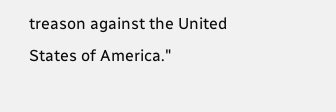treason against the United States of America."